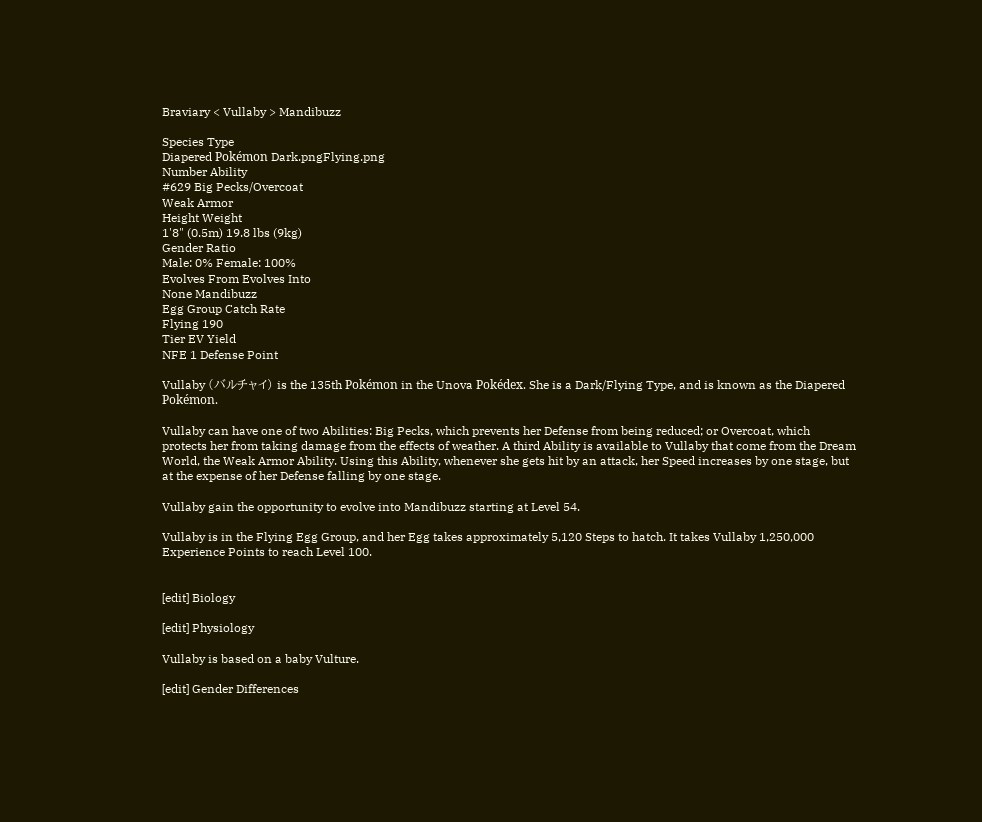Braviary < Vullaby > Mandibuzz

Species Type
Diapered Pokémon Dark.pngFlying.png
Number Ability
#629 Big Pecks/Overcoat
Weak Armor
Height Weight
1'8" (0.5m) 19.8 lbs (9kg)
Gender Ratio
Male: 0% Female: 100%
Evolves From Evolves Into
None Mandibuzz
Egg Group Catch Rate
Flying 190
Tier EV Yield
NFE 1 Defense Point

Vullaby (バルチャイ) is the 135th Pokémon in the Unova Pokédex. She is a Dark/Flying Type, and is known as the Diapered Pokémon.

Vullaby can have one of two Abilities: Big Pecks, which prevents her Defense from being reduced; or Overcoat, which protects her from taking damage from the effects of weather. A third Ability is available to Vullaby that come from the Dream World, the Weak Armor Ability. Using this Ability, whenever she gets hit by an attack, her Speed increases by one stage, but at the expense of her Defense falling by one stage.

Vullaby gain the opportunity to evolve into Mandibuzz starting at Level 54.

Vullaby is in the Flying Egg Group, and her Egg takes approximately 5,120 Steps to hatch. It takes Vullaby 1,250,000 Experience Points to reach Level 100.


[edit] Biology

[edit] Physiology

Vullaby is based on a baby Vulture.

[edit] Gender Differences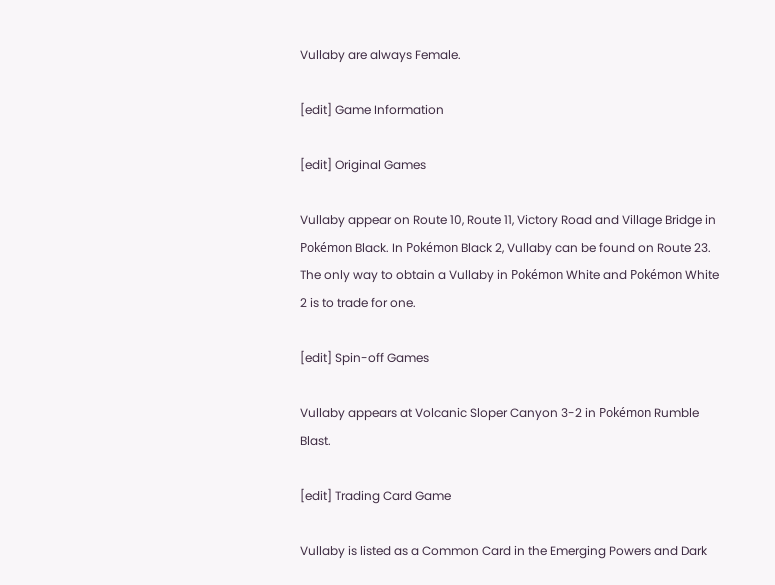Vullaby are always Female.

[edit] Game Information

[edit] Original Games

Vullaby appear on Route 10, Route 11, Victory Road and Village Bridge in Pokémon Black. In Pokémon Black 2, Vullaby can be found on Route 23. The only way to obtain a Vullaby in Pokémon White and Pokémon White 2 is to trade for one.

[edit] Spin-off Games

Vullaby appears at Volcanic Sloper Canyon 3-2 in Pokémon Rumble Blast.

[edit] Trading Card Game

Vullaby is listed as a Common Card in the Emerging Powers and Dark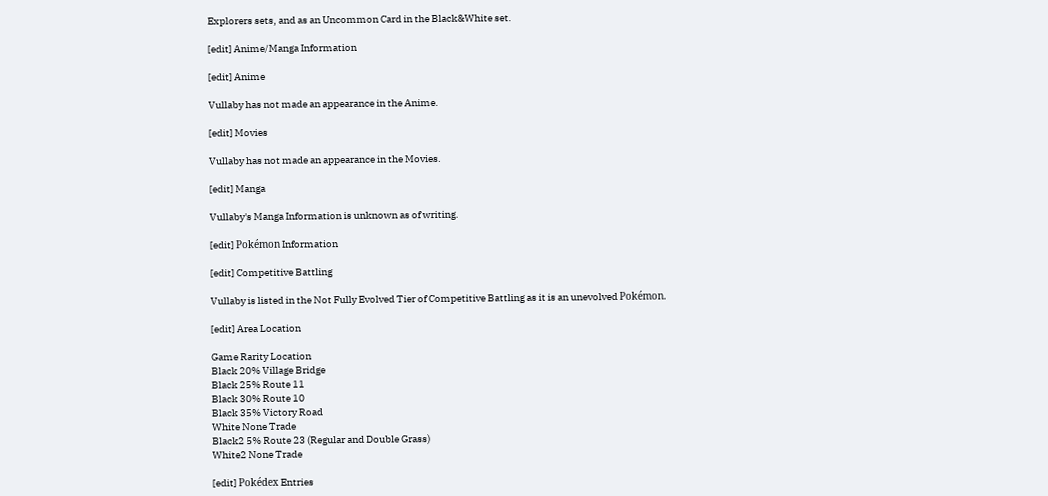Explorers sets, and as an Uncommon Card in the Black&White set.

[edit] Anime/Manga Information

[edit] Anime

Vullaby has not made an appearance in the Anime.

[edit] Movies

Vullaby has not made an appearance in the Movies.

[edit] Manga

Vullaby's Manga Information is unknown as of writing.

[edit] Pokémon Information

[edit] Competitive Battling

Vullaby is listed in the Not Fully Evolved Tier of Competitive Battling as it is an unevolved Pokémon.

[edit] Area Location

Game Rarity Location
Black 20% Village Bridge
Black 25% Route 11
Black 30% Route 10
Black 35% Victory Road
White None Trade
Black2 5% Route 23 (Regular and Double Grass)
White2 None Trade

[edit] Pokédex Entries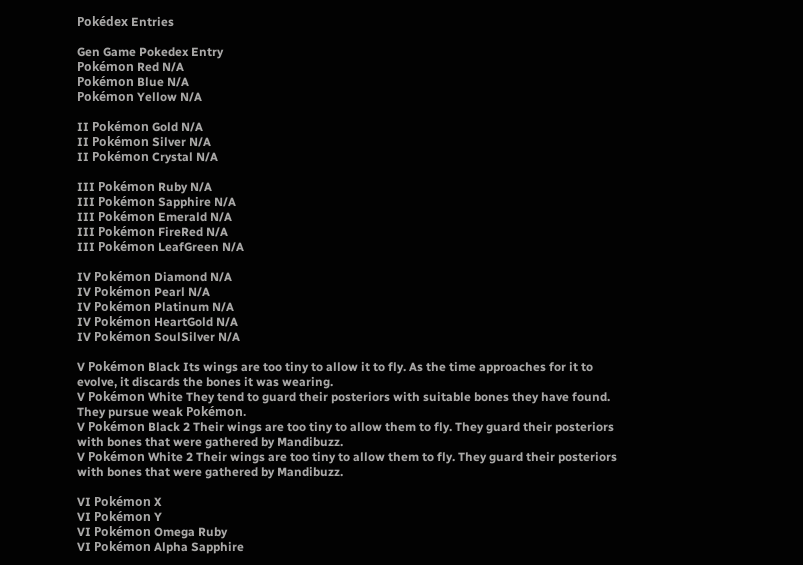Pokédex Entries

Gen Game Pokedex Entry
Pokémon Red N/A
Pokémon Blue N/A
Pokémon Yellow N/A

II Pokémon Gold N/A
II Pokémon Silver N/A
II Pokémon Crystal N/A

III Pokémon Ruby N/A
III Pokémon Sapphire N/A
III Pokémon Emerald N/A
III Pokémon FireRed N/A
III Pokémon LeafGreen N/A

IV Pokémon Diamond N/A
IV Pokémon Pearl N/A
IV Pokémon Platinum N/A
IV Pokémon HeartGold N/A
IV Pokémon SoulSilver N/A

V Pokémon Black Its wings are too tiny to allow it to fly. As the time approaches for it to evolve, it discards the bones it was wearing.
V Pokémon White They tend to guard their posteriors with suitable bones they have found. They pursue weak Pokémon.
V Pokémon Black 2 Their wings are too tiny to allow them to fly. They guard their posteriors with bones that were gathered by Mandibuzz.
V Pokémon White 2 Their wings are too tiny to allow them to fly. They guard their posteriors with bones that were gathered by Mandibuzz.

VI Pokémon X
VI Pokémon Y
VI Pokémon Omega Ruby
VI Pokémon Alpha Sapphire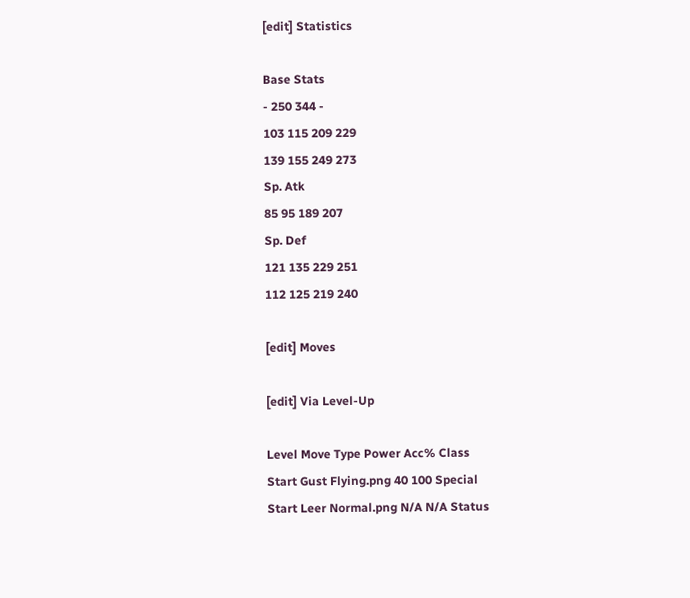[edit] Statistics

Base Stats
- 250 344 -
103 115 209 229
139 155 249 273
Sp. Atk
85 95 189 207
Sp. Def
121 135 229 251
112 125 219 240

[edit] Moves

[edit] Via Level-Up

Level Move Type Power Acc% Class
Start Gust Flying.png 40 100 Special
Start Leer Normal.png N/A N/A Status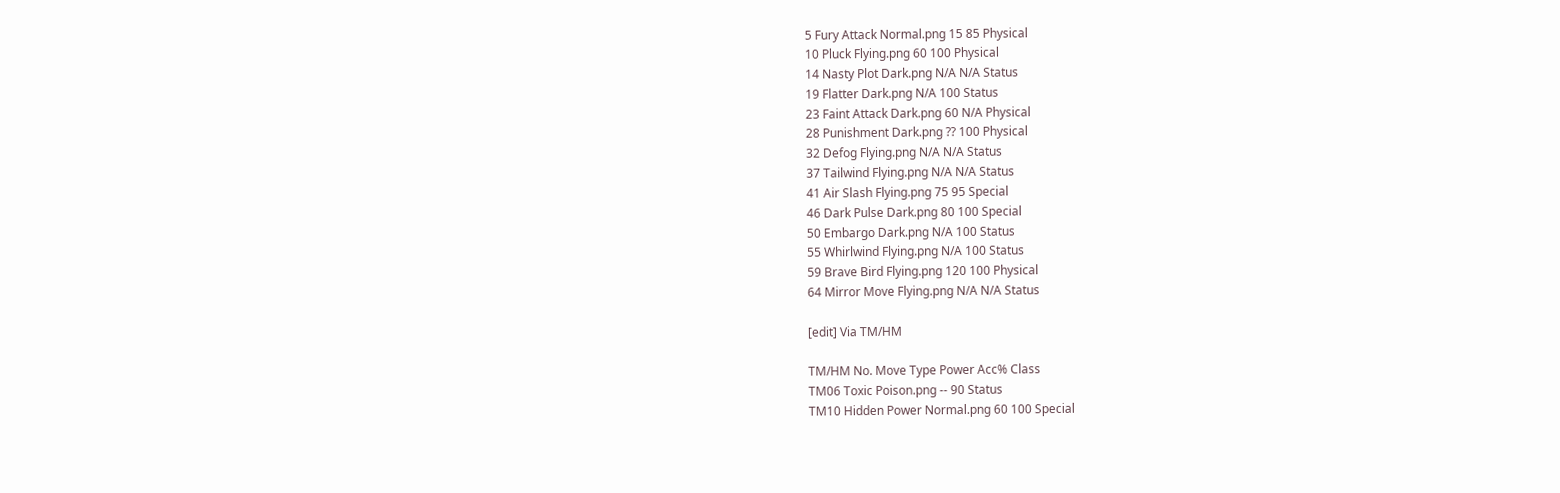5 Fury Attack Normal.png 15 85 Physical
10 Pluck Flying.png 60 100 Physical
14 Nasty Plot Dark.png N/A N/A Status
19 Flatter Dark.png N/A 100 Status
23 Faint Attack Dark.png 60 N/A Physical
28 Punishment Dark.png ?? 100 Physical
32 Defog Flying.png N/A N/A Status
37 Tailwind Flying.png N/A N/A Status
41 Air Slash Flying.png 75 95 Special
46 Dark Pulse Dark.png 80 100 Special
50 Embargo Dark.png N/A 100 Status
55 Whirlwind Flying.png N/A 100 Status
59 Brave Bird Flying.png 120 100 Physical
64 Mirror Move Flying.png N/A N/A Status

[edit] Via TM/HM

TM/HM No. Move Type Power Acc% Class
TM06 Toxic Poison.png -- 90 Status
TM10 Hidden Power Normal.png 60 100 Special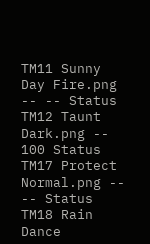TM11 Sunny Day Fire.png -- -- Status
TM12 Taunt Dark.png -- 100 Status
TM17 Protect Normal.png -- -- Status
TM18 Rain Dance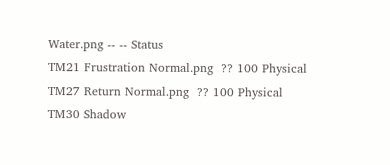Water.png -- -- Status
TM21 Frustration Normal.png  ?? 100 Physical
TM27 Return Normal.png  ?? 100 Physical
TM30 Shadow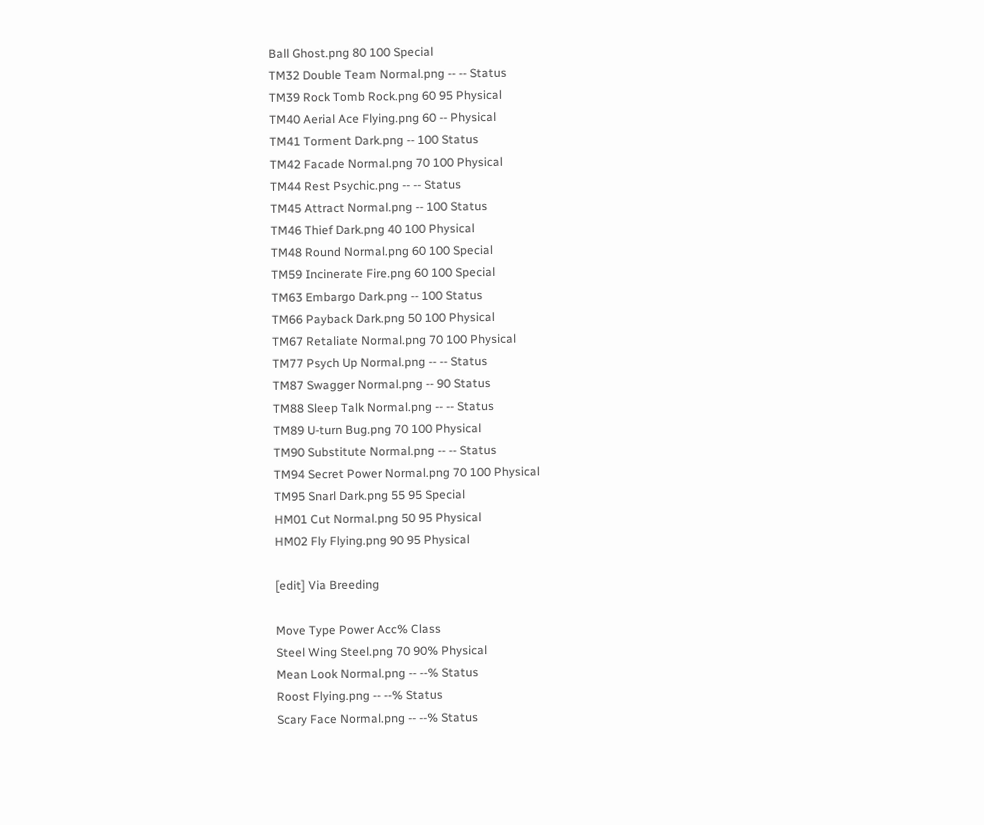Ball Ghost.png 80 100 Special
TM32 Double Team Normal.png -- -- Status
TM39 Rock Tomb Rock.png 60 95 Physical
TM40 Aerial Ace Flying.png 60 -- Physical
TM41 Torment Dark.png -- 100 Status
TM42 Facade Normal.png 70 100 Physical
TM44 Rest Psychic.png -- -- Status
TM45 Attract Normal.png -- 100 Status
TM46 Thief Dark.png 40 100 Physical
TM48 Round Normal.png 60 100 Special
TM59 Incinerate Fire.png 60 100 Special
TM63 Embargo Dark.png -- 100 Status
TM66 Payback Dark.png 50 100 Physical
TM67 Retaliate Normal.png 70 100 Physical
TM77 Psych Up Normal.png -- -- Status
TM87 Swagger Normal.png -- 90 Status
TM88 Sleep Talk Normal.png -- -- Status
TM89 U-turn Bug.png 70 100 Physical
TM90 Substitute Normal.png -- -- Status
TM94 Secret Power Normal.png 70 100 Physical
TM95 Snarl Dark.png 55 95 Special
HM01 Cut Normal.png 50 95 Physical
HM02 Fly Flying.png 90 95 Physical

[edit] Via Breeding

Move Type Power Acc% Class
Steel Wing Steel.png 70 90% Physical
Mean Look Normal.png -- --% Status
Roost Flying.png -- --% Status
Scary Face Normal.png -- --% Status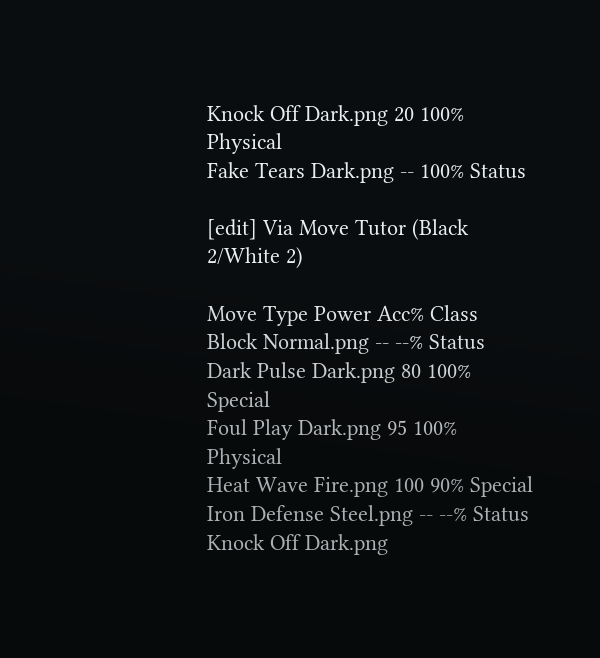Knock Off Dark.png 20 100% Physical
Fake Tears Dark.png -- 100% Status

[edit] Via Move Tutor (Black 2/White 2)

Move Type Power Acc% Class
Block Normal.png -- --% Status
Dark Pulse Dark.png 80 100% Special
Foul Play Dark.png 95 100% Physical
Heat Wave Fire.png 100 90% Special
Iron Defense Steel.png -- --% Status
Knock Off Dark.png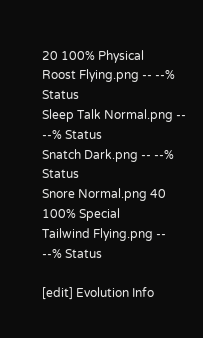20 100% Physical
Roost Flying.png -- --% Status
Sleep Talk Normal.png -- --% Status
Snatch Dark.png -- --% Status
Snore Normal.png 40 100% Special
Tailwind Flying.png -- --% Status

[edit] Evolution Info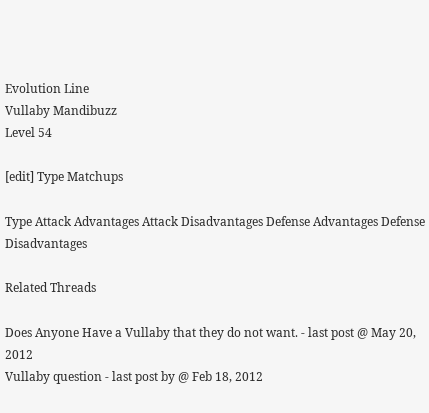Evolution Line
Vullaby Mandibuzz
Level 54

[edit] Type Matchups

Type Attack Advantages Attack Disadvantages Defense Advantages Defense Disadvantages

Related Threads

Does Anyone Have a Vullaby that they do not want. - last post @ May 20, 2012
Vullaby question - last post by @ Feb 18, 2012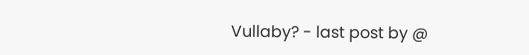Vullaby? - last post by @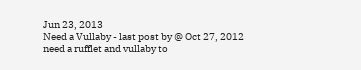Jun 23, 2013
Need a Vullaby - last post by @ Oct 27, 2012
need a rufflet and vullaby to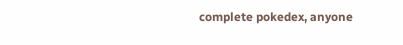complete pokedex, anyone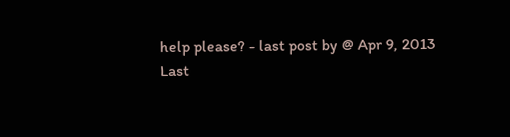help please? - last post by @ Apr 9, 2013
Last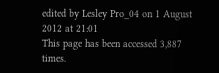edited by Lesley Pro_04 on 1 August 2012 at 21:01
This page has been accessed 3,887 times.